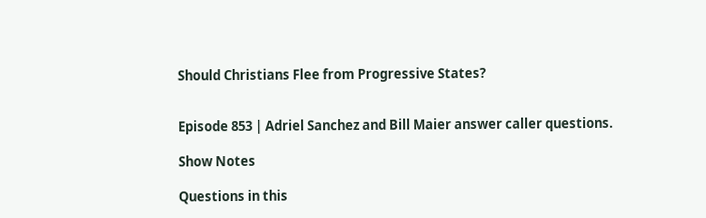Should Christians Flee from Progressive States?


Episode 853 | Adriel Sanchez and Bill Maier answer caller questions.

Show Notes

Questions in this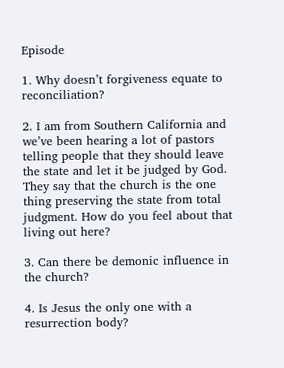Episode

1. Why doesn’t forgiveness equate to reconciliation?

2. I am from Southern California and we’ve been hearing a lot of pastors telling people that they should leave the state and let it be judged by God. They say that the church is the one thing preserving the state from total judgment. How do you feel about that living out here?

3. Can there be demonic influence in the church?

4. Is Jesus the only one with a resurrection body?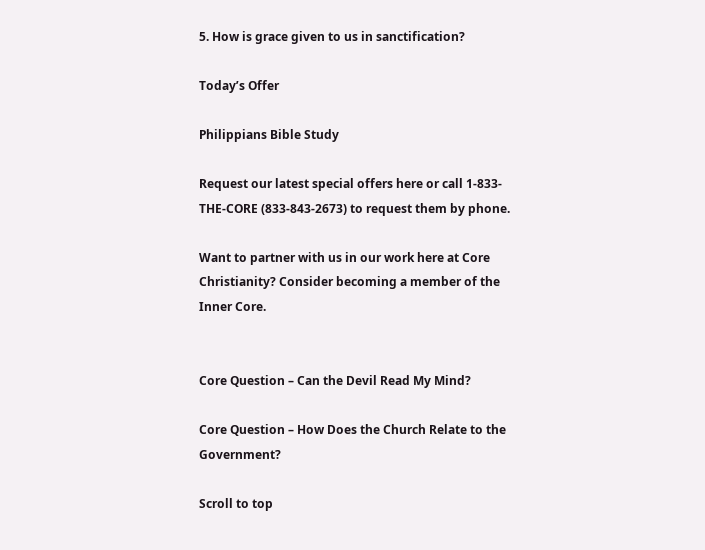5. How is grace given to us in sanctification?

Today’s Offer

Philippians Bible Study

Request our latest special offers here or call 1-833-THE-CORE (833-843-2673) to request them by phone.

Want to partner with us in our work here at Core Christianity? Consider becoming a member of the Inner Core.


Core Question – Can the Devil Read My Mind?

Core Question – How Does the Church Relate to the Government?

Scroll to top